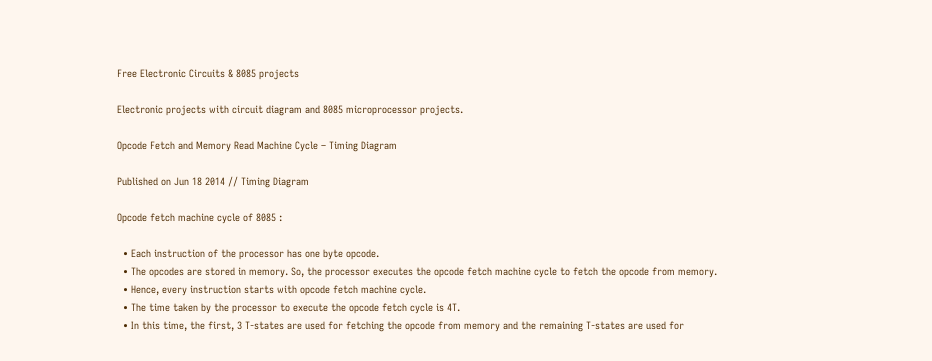Free Electronic Circuits & 8085 projects

Electronic projects with circuit diagram and 8085 microprocessor projects.

Opcode Fetch and Memory Read Machine Cycle – Timing Diagram

Published on Jun 18 2014 // Timing Diagram

Opcode fetch machine cycle of 8085 :

  • Each instruction of the processor has one byte opcode.
  • The opcodes are stored in memory. So, the processor executes the opcode fetch machine cycle to fetch the opcode from memory.
  • Hence, every instruction starts with opcode fetch machine cycle.
  • The time taken by the processor to execute the opcode fetch cycle is 4T.
  • In this time, the first, 3 T-states are used for fetching the opcode from memory and the remaining T-states are used for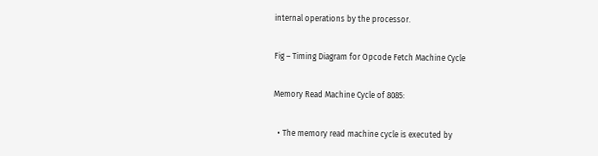internal operations by the processor.

Fig – Timing Diagram for Opcode Fetch Machine Cycle

Memory Read Machine Cycle of 8085:

  • The memory read machine cycle is executed by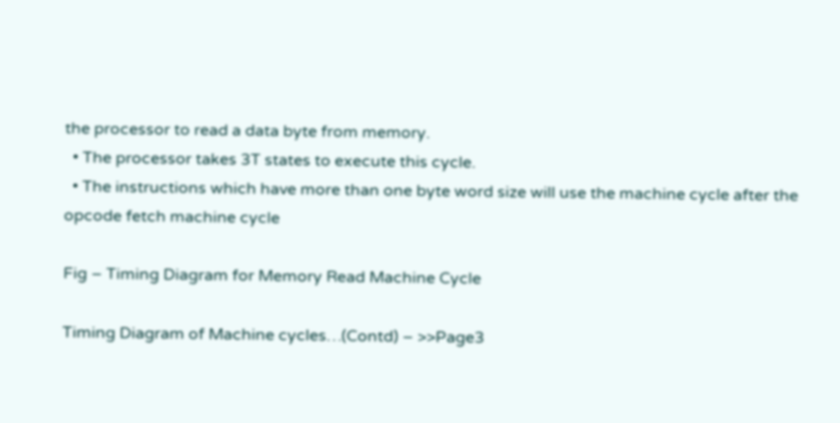the processor to read a data byte from memory.
  • The processor takes 3T states to execute this cycle.
  • The instructions which have more than one byte word size will use the machine cycle after the opcode fetch machine cycle

Fig – Timing Diagram for Memory Read Machine Cycle

Timing Diagram of Machine cycles…(Contd) – >>Page3